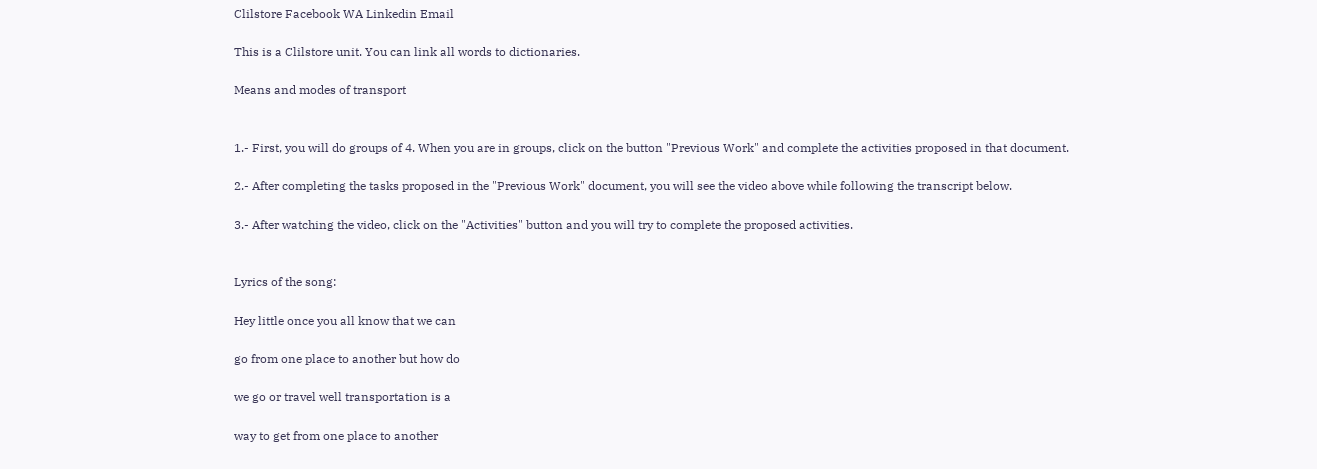Clilstore Facebook WA Linkedin Email

This is a Clilstore unit. You can link all words to dictionaries.

Means and modes of transport


1.- First, you will do groups of 4. When you are in groups, click on the button "Previous Work" and complete the activities proposed in that document.

2.- After completing the tasks proposed in the "Previous Work" document, you will see the video above while following the transcript below.

3.- After watching the video, click on the "Activities" button and you will try to complete the proposed activities.


Lyrics of the song:

Hey little once you all know that we can

go from one place to another but how do

we go or travel well transportation is a

way to get from one place to another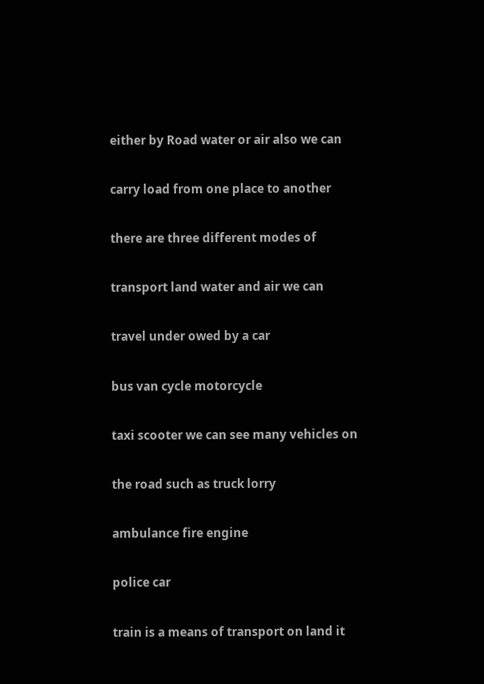either by Road water or air also we can

carry load from one place to another

there are three different modes of

transport land water and air we can

travel under owed by a car

bus van cycle motorcycle

taxi scooter we can see many vehicles on

the road such as truck lorry

ambulance fire engine

police car

train is a means of transport on land it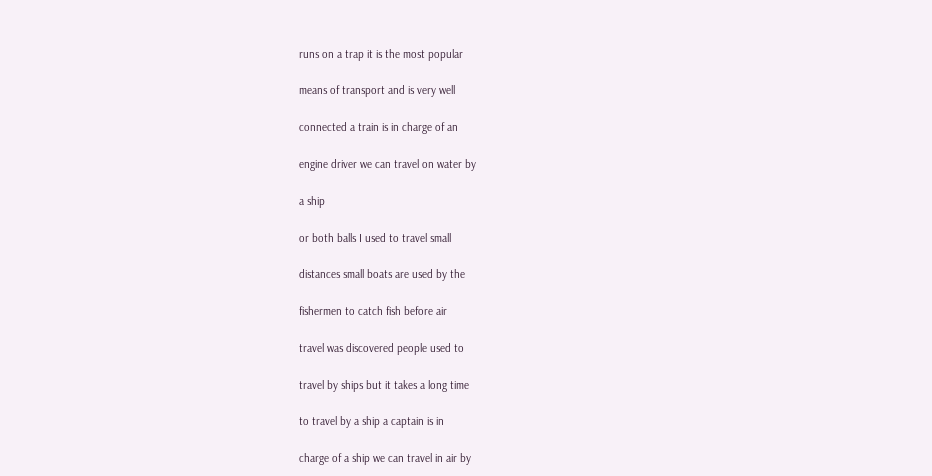runs on a trap it is the most popular

means of transport and is very well

connected a train is in charge of an

engine driver we can travel on water by

a ship

or both balls I used to travel small

distances small boats are used by the

fishermen to catch fish before air

travel was discovered people used to

travel by ships but it takes a long time

to travel by a ship a captain is in

charge of a ship we can travel in air by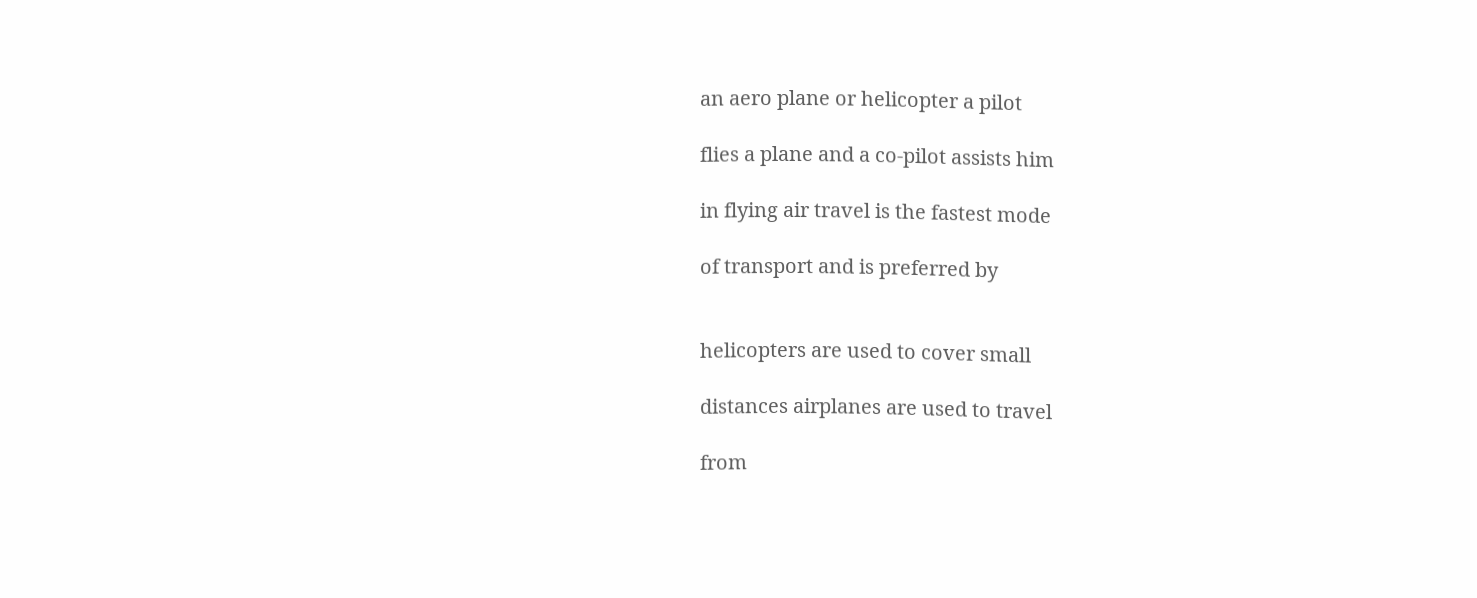an aero plane or helicopter a pilot

flies a plane and a co-pilot assists him

in flying air travel is the fastest mode

of transport and is preferred by


helicopters are used to cover small

distances airplanes are used to travel

from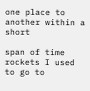one place to another within a short

span of time rockets I used to go to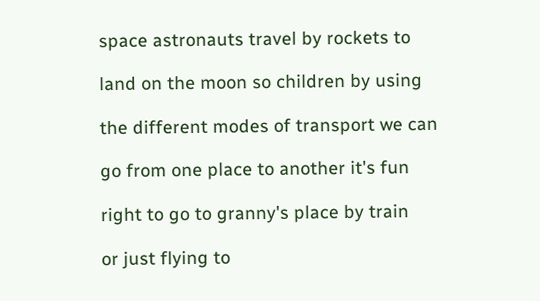space astronauts travel by rockets to

land on the moon so children by using

the different modes of transport we can

go from one place to another it's fun

right to go to granny's place by train

or just flying to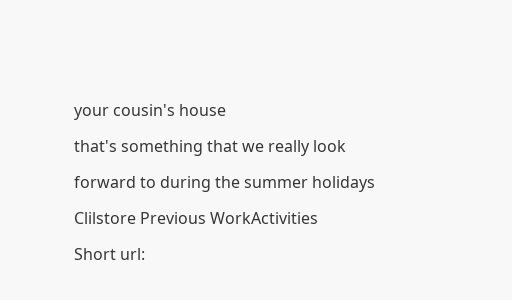your cousin's house

that's something that we really look

forward to during the summer holidays

Clilstore Previous WorkActivities

Short url: